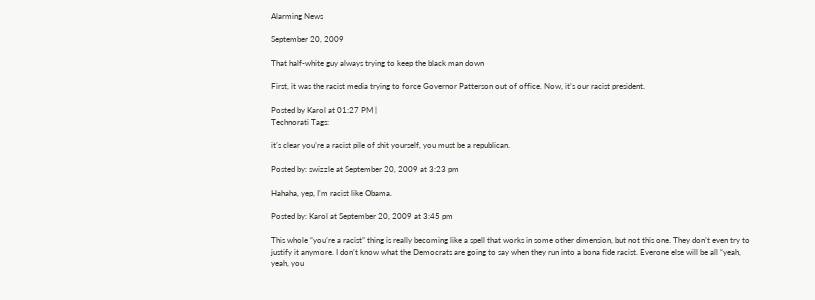Alarming News

September 20, 2009

That half-white guy always trying to keep the black man down

First, it was the racist media trying to force Governor Patterson out of office. Now, it’s our racist president.

Posted by Karol at 01:27 PM |
Technorati Tags:

it’s clear you’re a racist pile of shit yourself, you must be a republican.

Posted by: swizzle at September 20, 2009 at 3:23 pm

Hahaha, yep, I’m racist like Obama.

Posted by: Karol at September 20, 2009 at 3:45 pm

This whole “you’re a racist” thing is really becoming like a spell that works in some other dimension, but not this one. They don’t even try to justify it anymore. I don’t know what the Democrats are going to say when they run into a bona fide racist. Everone else will be all “yeah, yeah, you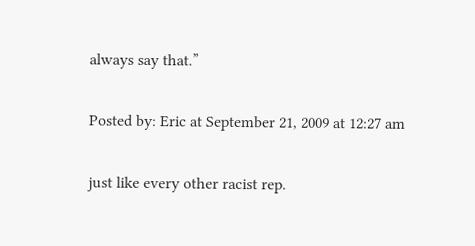always say that.”

Posted by: Eric at September 21, 2009 at 12:27 am

just like every other racist rep.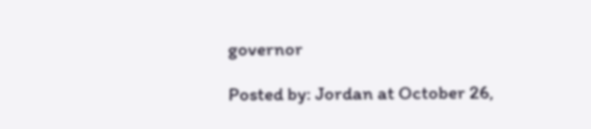governor

Posted by: Jordan at October 26,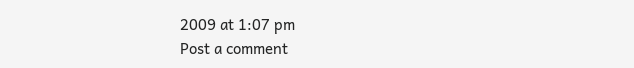2009 at 1:07 pm
Post a comment